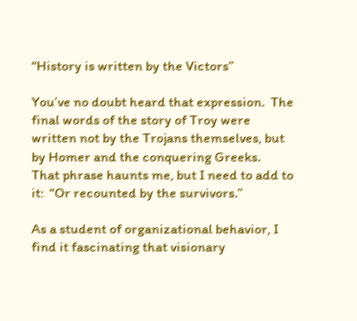“History is written by the Victors”

You’ve no doubt heard that expression.  The final words of the story of Troy were written not by the Trojans themselves, but by Homer and the conquering Greeks.  That phrase haunts me, but I need to add to it:  “Or recounted by the survivors.”

As a student of organizational behavior, I find it fascinating that visionary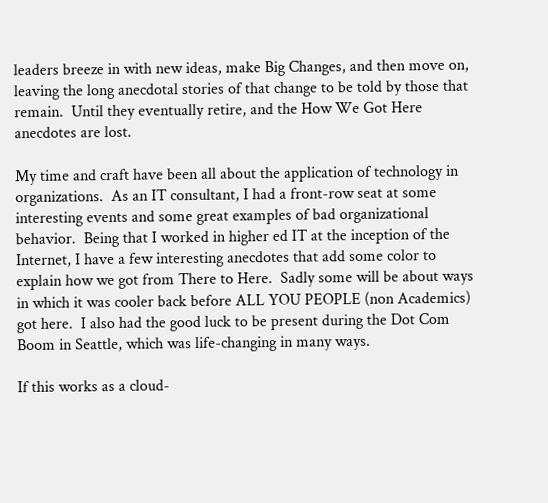leaders breeze in with new ideas, make Big Changes, and then move on, leaving the long anecdotal stories of that change to be told by those that remain.  Until they eventually retire, and the How We Got Here anecdotes are lost.

My time and craft have been all about the application of technology in organizations.  As an IT consultant, I had a front-row seat at some interesting events and some great examples of bad organizational behavior.  Being that I worked in higher ed IT at the inception of the Internet, I have a few interesting anecdotes that add some color to explain how we got from There to Here.  Sadly some will be about ways in which it was cooler back before ALL YOU PEOPLE (non Academics) got here.  I also had the good luck to be present during the Dot Com Boom in Seattle, which was life-changing in many ways.

If this works as a cloud-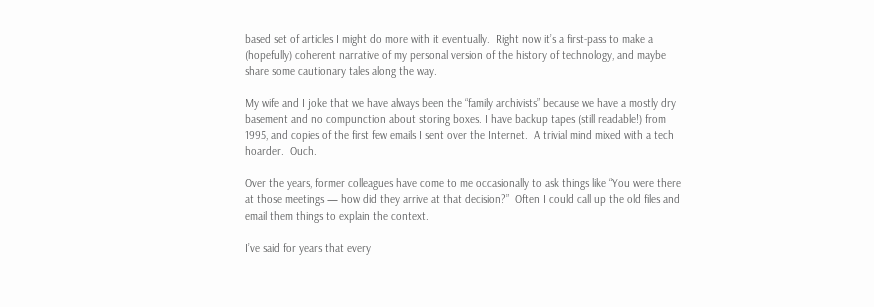based set of articles I might do more with it eventually.  Right now it’s a first-pass to make a (hopefully) coherent narrative of my personal version of the history of technology, and maybe share some cautionary tales along the way.

My wife and I joke that we have always been the “family archivists” because we have a mostly dry basement and no compunction about storing boxes. I have backup tapes (still readable!) from 1995, and copies of the first few emails I sent over the Internet.  A trivial mind mixed with a tech hoarder.  Ouch.

Over the years, former colleagues have come to me occasionally to ask things like “You were there at those meetings — how did they arrive at that decision?”  Often I could call up the old files and email them things to explain the context.

I’ve said for years that every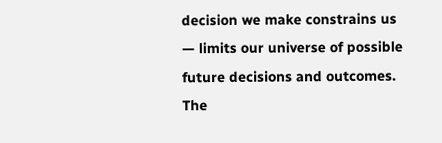decision we make constrains us — limits our universe of possible future decisions and outcomes.  The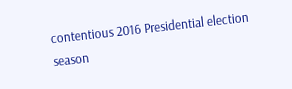contentious 2016 Presidential election season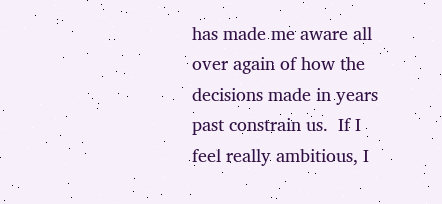has made me aware all over again of how the decisions made in years past constrain us.  If I feel really ambitious, I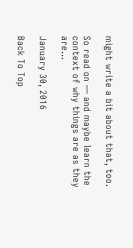might write a bit about that, too.

So read on — and maybe learn the context of why things are as they are…

January 30, 2016

Back To Top